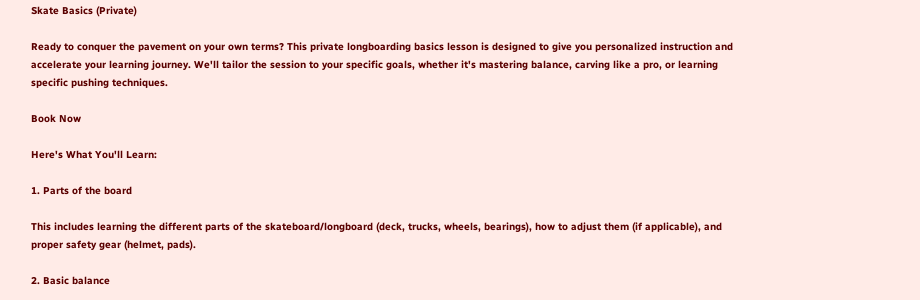Skate Basics (Private)

Ready to conquer the pavement on your own terms? This private longboarding basics lesson is designed to give you personalized instruction and accelerate your learning journey. We'll tailor the session to your specific goals, whether it's mastering balance, carving like a pro, or learning specific pushing techniques.

Book Now

Here's What You'll Learn:

1. Parts of the board

This includes learning the different parts of the skateboard/longboard (deck, trucks, wheels, bearings), how to adjust them (if applicable), and proper safety gear (helmet, pads).

2. Basic balance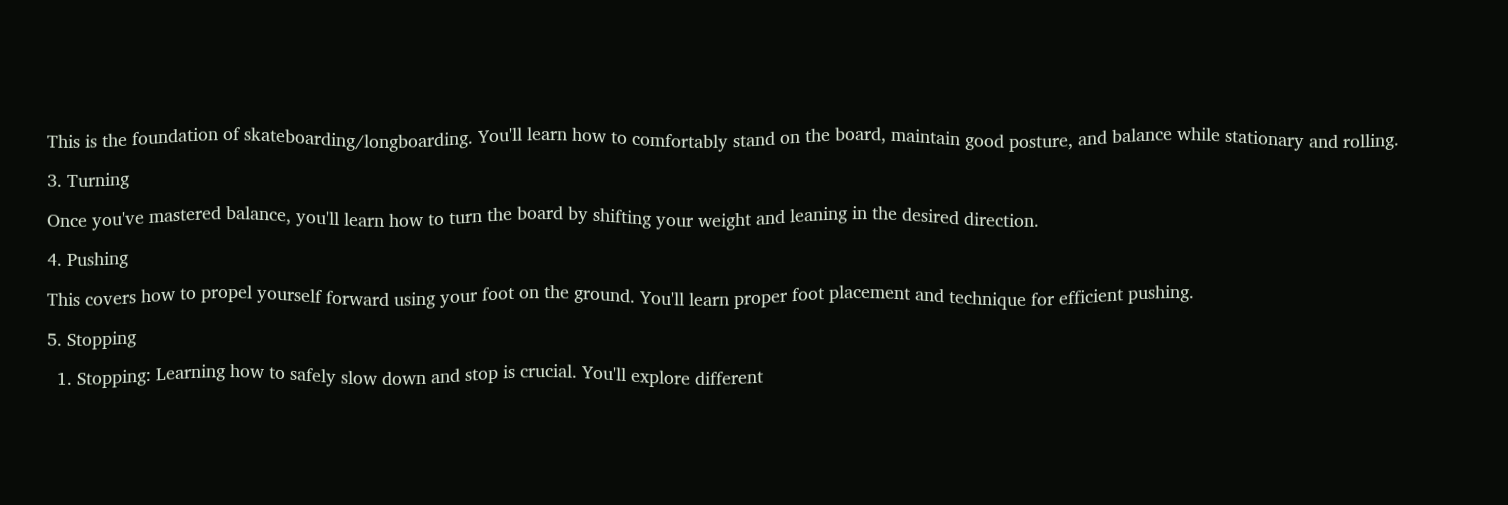This is the foundation of skateboarding/longboarding. You'll learn how to comfortably stand on the board, maintain good posture, and balance while stationary and rolling.

3. Turning

Once you've mastered balance, you'll learn how to turn the board by shifting your weight and leaning in the desired direction.

4. Pushing

This covers how to propel yourself forward using your foot on the ground. You'll learn proper foot placement and technique for efficient pushing.

5. Stopping

  1. Stopping: Learning how to safely slow down and stop is crucial. You'll explore different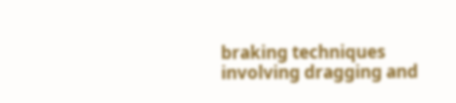braking techniques involving dragging and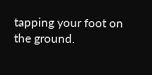tapping your foot on the ground.